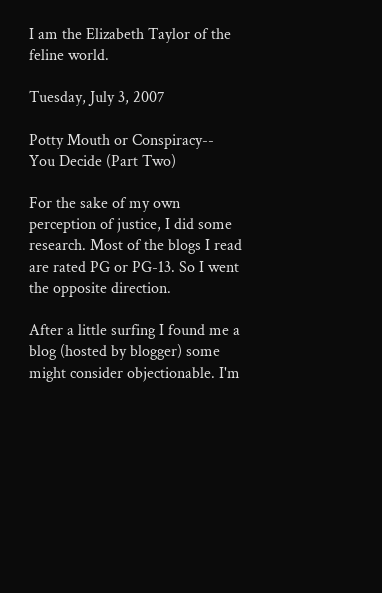I am the Elizabeth Taylor of the feline world.

Tuesday, July 3, 2007

Potty Mouth or Conspiracy-- You Decide (Part Two)

For the sake of my own perception of justice, I did some research. Most of the blogs I read are rated PG or PG-13. So I went the opposite direction.

After a little surfing I found me a blog (hosted by blogger) some might consider objectionable. I'm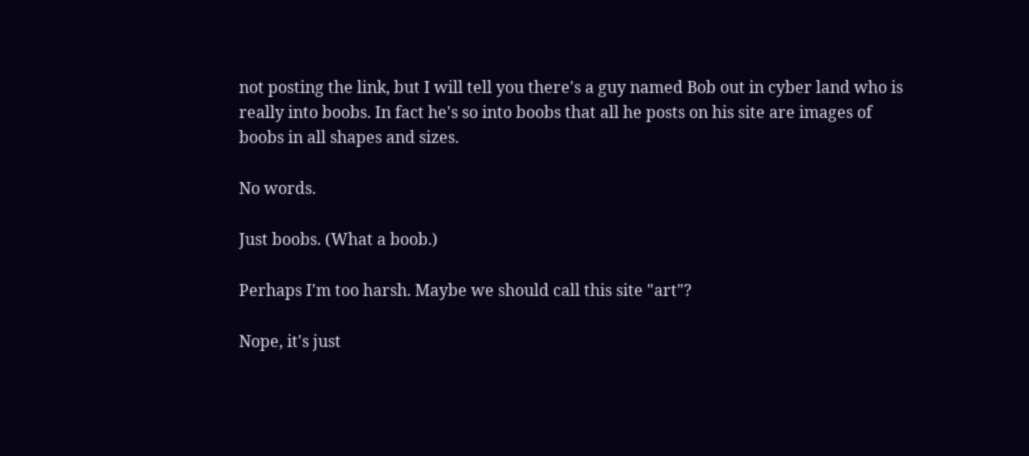not posting the link, but I will tell you there's a guy named Bob out in cyber land who is really into boobs. In fact he's so into boobs that all he posts on his site are images of boobs in all shapes and sizes.

No words.

Just boobs. (What a boob.)

Perhaps I'm too harsh. Maybe we should call this site "art"?

Nope, it's just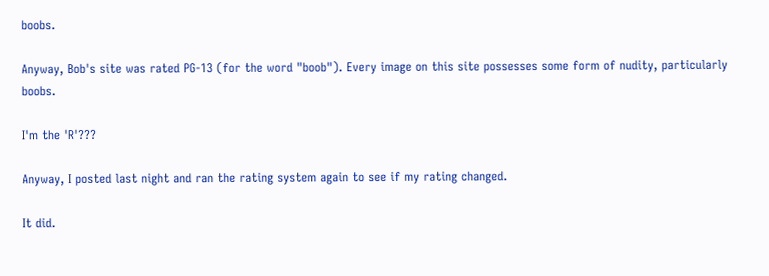boobs.

Anyway, Bob's site was rated PG-13 (for the word "boob"). Every image on this site possesses some form of nudity, particularly boobs.

I'm the 'R'???

Anyway, I posted last night and ran the rating system again to see if my rating changed.

It did.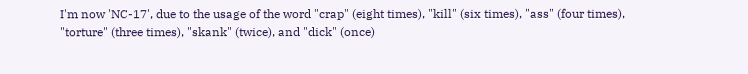I'm now 'NC-17', due to the usage of the word "crap" (eight times), "kill" (six times), "ass" (four times), "torture" (three times), "skank" (twice), and "dick" (once)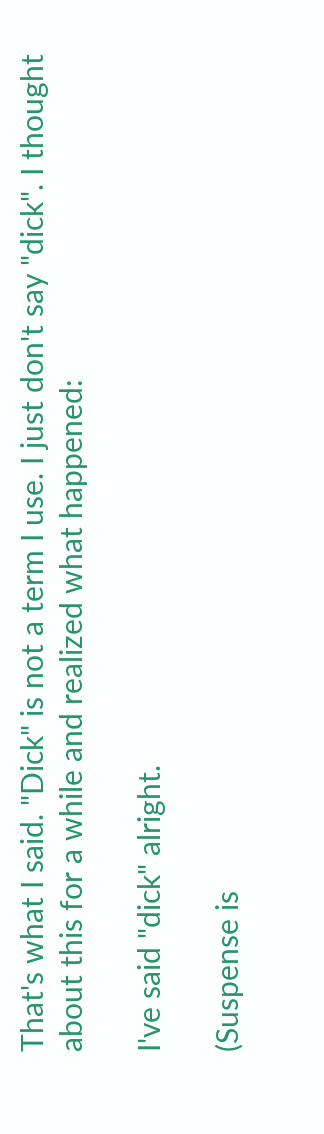That's what I said. "Dick" is not a term I use. I just don't say "dick". I thought about this for a while and realized what happened:

I've said "dick" alright.

(Suspense is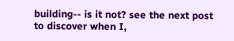building-- is it not? see the next post to discover when I,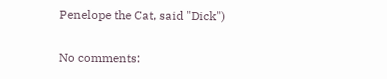Penelope the Cat, said "Dick")

No comments: